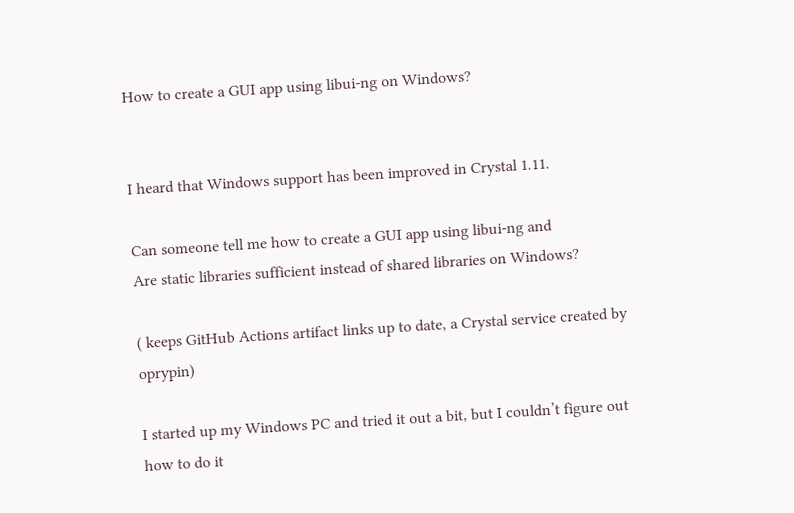How to create a GUI app using libui-ng on Windows?


I heard that Windows support has been improved in Crystal 1.11.

Can someone tell me how to create a GUI app using libui-ng and
Are static libraries sufficient instead of shared libraries on Windows?

( keeps GitHub Actions artifact links up to date, a Crystal service created by oprypin)

I started up my Windows PC and tried it out a bit, but I couldn’t figure out how to do it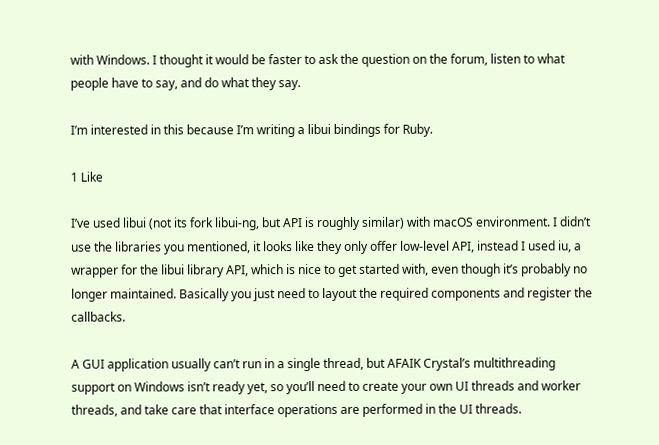with Windows. I thought it would be faster to ask the question on the forum, listen to what people have to say, and do what they say.

I’m interested in this because I’m writing a libui bindings for Ruby.

1 Like

I’ve used libui (not its fork libui-ng, but API is roughly similar) with macOS environment. I didn’t use the libraries you mentioned, it looks like they only offer low-level API, instead I used iu, a wrapper for the libui library API, which is nice to get started with, even though it’s probably no longer maintained. Basically you just need to layout the required components and register the callbacks.

A GUI application usually can’t run in a single thread, but AFAIK Crystal’s multithreading support on Windows isn’t ready yet, so you’ll need to create your own UI threads and worker threads, and take care that interface operations are performed in the UI threads.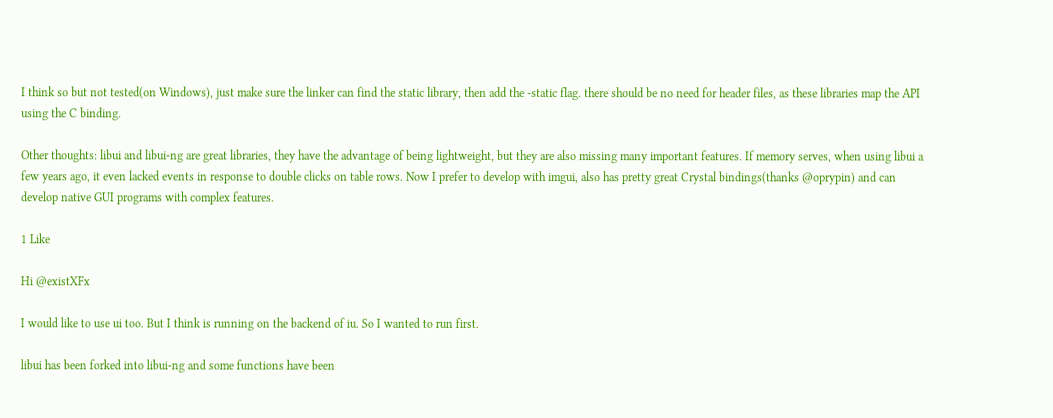I think so but not tested(on Windows), just make sure the linker can find the static library, then add the -static flag. there should be no need for header files, as these libraries map the API using the C binding.

Other thoughts: libui and libui-ng are great libraries, they have the advantage of being lightweight, but they are also missing many important features. If memory serves, when using libui a few years ago, it even lacked events in response to double clicks on table rows. Now I prefer to develop with imgui, also has pretty great Crystal bindings(thanks @oprypin) and can develop native GUI programs with complex features.

1 Like

Hi @existXFx

I would like to use ui too. But I think is running on the backend of iu. So I wanted to run first.

libui has been forked into libui-ng and some functions have been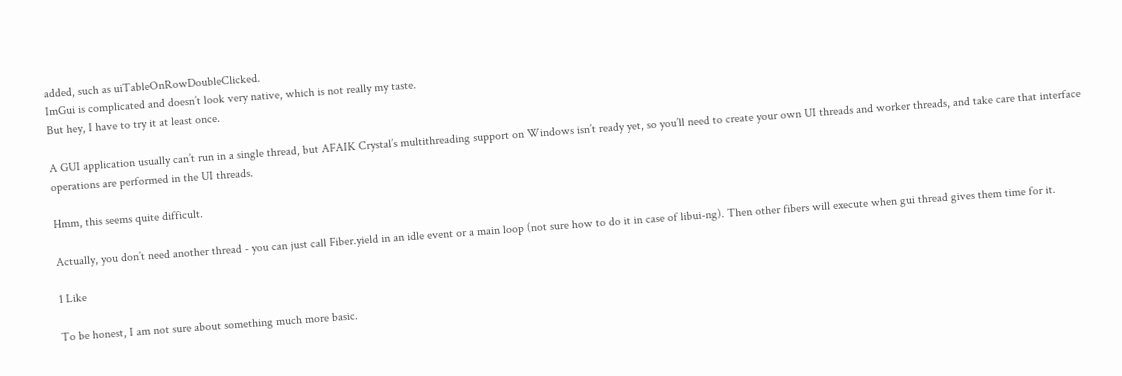added, such as uiTableOnRowDoubleClicked.
ImGui is complicated and doesn’t look very native, which is not really my taste.
But hey, I have to try it at least once.

A GUI application usually can’t run in a single thread, but AFAIK Crystal’s multithreading support on Windows isn’t ready yet, so you’ll need to create your own UI threads and worker threads, and take care that interface operations are performed in the UI threads.

Hmm, this seems quite difficult.

Actually, you don’t need another thread - you can just call Fiber.yield in an idle event or a main loop (not sure how to do it in case of libui-ng). Then other fibers will execute when gui thread gives them time for it.

1 Like

To be honest, I am not sure about something much more basic.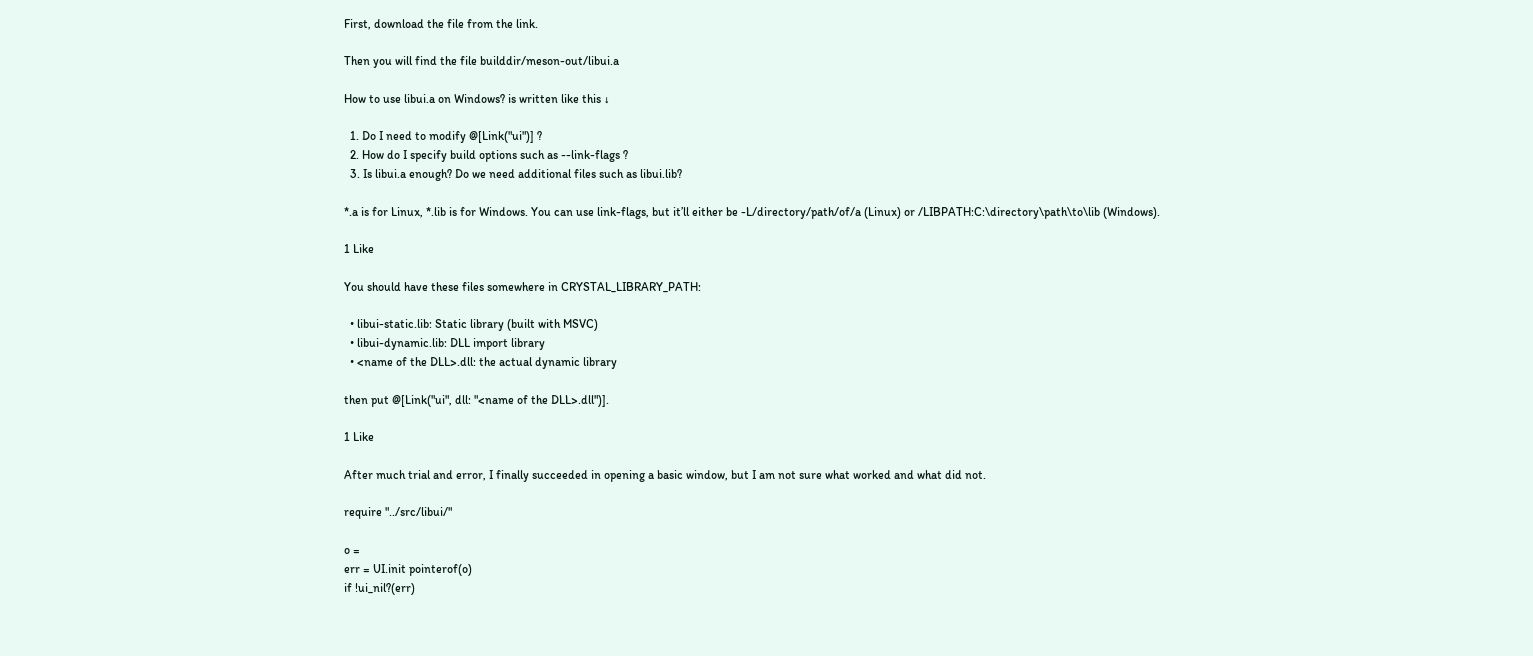First, download the file from the link.

Then you will find the file builddir/meson-out/libui.a

How to use libui.a on Windows? is written like this ↓

  1. Do I need to modify @[Link("ui")] ?
  2. How do I specify build options such as --link-flags ?
  3. Is libui.a enough? Do we need additional files such as libui.lib?

*.a is for Linux, *.lib is for Windows. You can use link-flags, but it’ll either be -L/directory/path/of/a (Linux) or /LIBPATH:C:\directory\path\to\lib (Windows).

1 Like

You should have these files somewhere in CRYSTAL_LIBRARY_PATH:

  • libui-static.lib: Static library (built with MSVC)
  • libui-dynamic.lib: DLL import library
  • <name of the DLL>.dll: the actual dynamic library

then put @[Link("ui", dll: "<name of the DLL>.dll")].

1 Like

After much trial and error, I finally succeeded in opening a basic window, but I am not sure what worked and what did not.

require "../src/libui/"

o =
err = UI.init pointerof(o)
if !ui_nil?(err)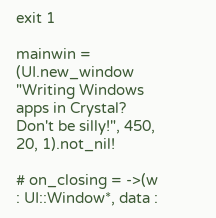exit 1

mainwin = (UI.new_window "Writing Windows apps in Crystal? Don't be silly!", 450, 20, 1).not_nil!

# on_closing = ->(w : UI::Window*, data :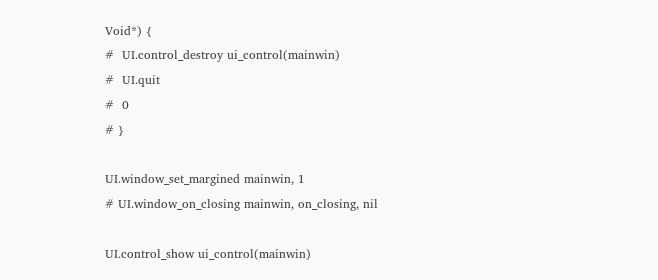Void*) {
#  UI.control_destroy ui_control(mainwin)
#  UI.quit
#  0
# }

UI.window_set_margined mainwin, 1
# UI.window_on_closing mainwin, on_closing, nil

UI.control_show ui_control(mainwin)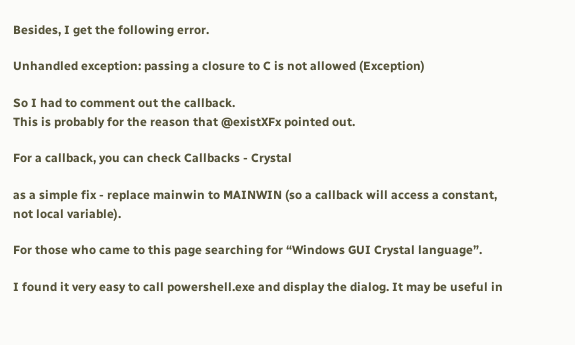Besides, I get the following error.

Unhandled exception: passing a closure to C is not allowed (Exception)

So I had to comment out the callback.
This is probably for the reason that @existXFx pointed out.

For a callback, you can check Callbacks - Crystal

as a simple fix - replace mainwin to MAINWIN (so a callback will access a constant, not local variable).

For those who came to this page searching for “Windows GUI Crystal language”.

I found it very easy to call powershell.exe and display the dialog. It may be useful in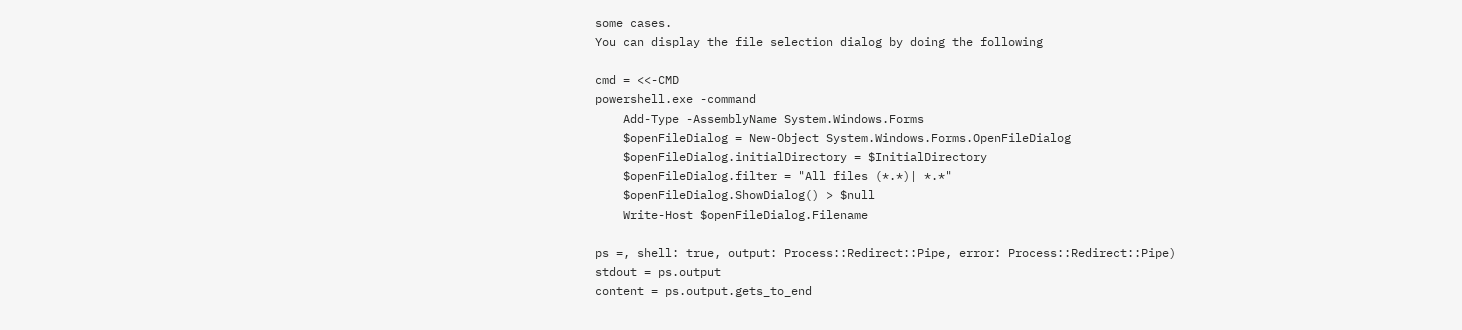some cases.
You can display the file selection dialog by doing the following

cmd = <<-CMD
powershell.exe -command
    Add-Type -AssemblyName System.Windows.Forms
    $openFileDialog = New-Object System.Windows.Forms.OpenFileDialog
    $openFileDialog.initialDirectory = $InitialDirectory
    $openFileDialog.filter = "All files (*.*)| *.*"
    $openFileDialog.ShowDialog() > $null
    Write-Host $openFileDialog.Filename

ps =, shell: true, output: Process::Redirect::Pipe, error: Process::Redirect::Pipe)
stdout = ps.output
content = ps.output.gets_to_end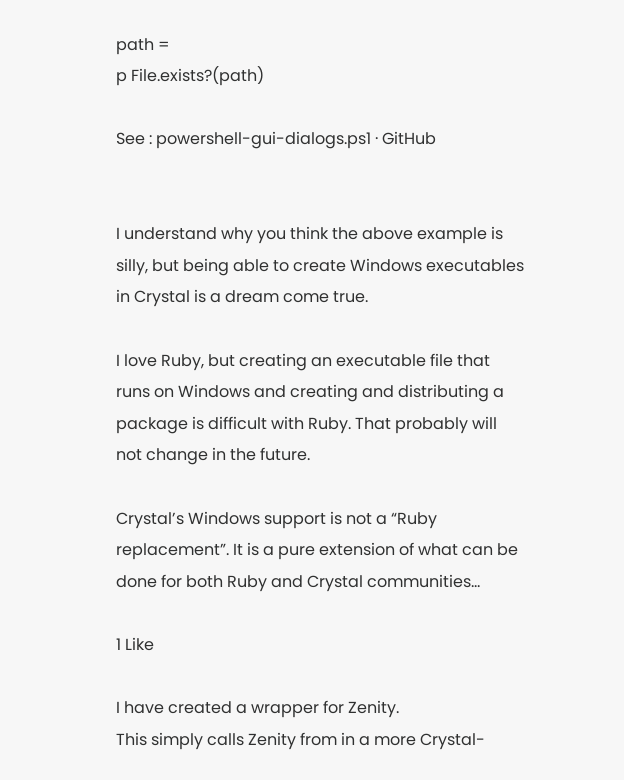path =
p File.exists?(path)

See : powershell-gui-dialogs.ps1 · GitHub


I understand why you think the above example is silly, but being able to create Windows executables in Crystal is a dream come true.

I love Ruby, but creating an executable file that runs on Windows and creating and distributing a package is difficult with Ruby. That probably will not change in the future.

Crystal’s Windows support is not a “Ruby replacement”. It is a pure extension of what can be done for both Ruby and Crystal communities…

1 Like

I have created a wrapper for Zenity.
This simply calls Zenity from in a more Crystal-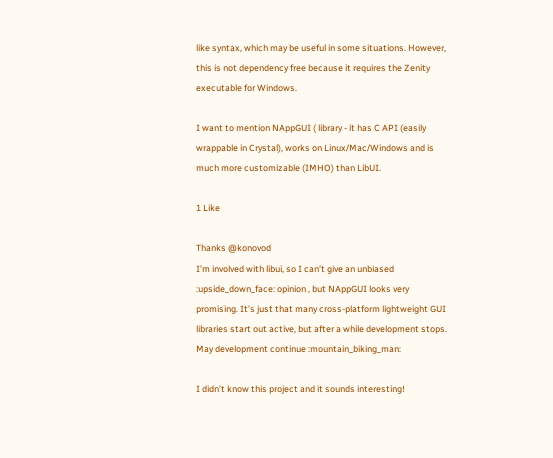like syntax, which may be useful in some situations. However, this is not dependency free because it requires the Zenity executable for Windows.

I want to mention NAppGUI ( library - it has C API (easily wrappable in Crystal), works on Linux/Mac/Windows and is much more customizable (IMHO) than LibUI.

1 Like

Thanks @konovod
I’m involved with libui, so I can’t give an unbiased :upside_down_face: opinion , but NAppGUI looks very promising. It’s just that many cross-platform lightweight GUI libraries start out active, but after a while development stops. May development continue :mountain_biking_man:

I didn’t know this project and it sounds interesting!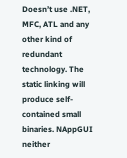Doesn’t use .NET, MFC, ATL and any other kind of redundant technology. The static linking will produce self-contained small binaries. NAppGUI neither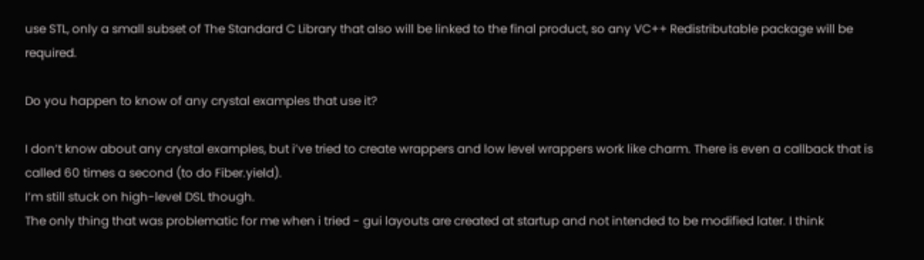use STL, only a small subset of The Standard C Library that also will be linked to the final product, so any VC++ Redistributable package will be required.

Do you happen to know of any crystal examples that use it?

I don’t know about any crystal examples, but i’ve tried to create wrappers and low level wrappers work like charm. There is even a callback that is called 60 times a second (to do Fiber.yield).
I’m still stuck on high-level DSL though.
The only thing that was problematic for me when i tried - gui layouts are created at startup and not intended to be modified later. I think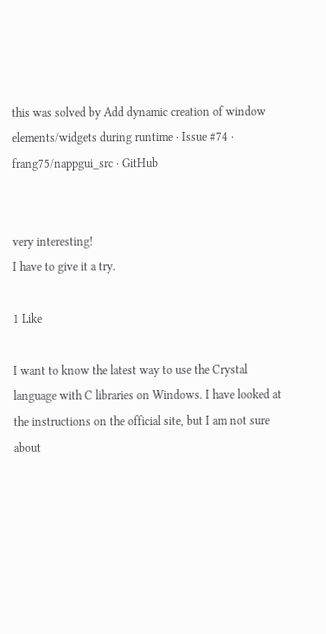this was solved by Add dynamic creation of window elements/widgets during runtime · Issue #74 · frang75/nappgui_src · GitHub


very interesting!
I have to give it a try.

1 Like

I want to know the latest way to use the Crystal language with C libraries on Windows. I have looked at the instructions on the official site, but I am not sure about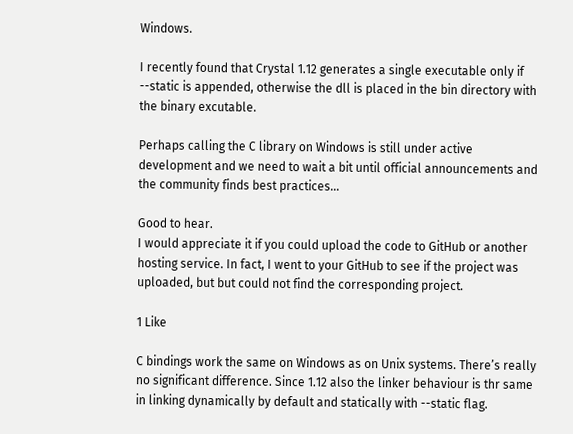Windows.

I recently found that Crystal 1.12 generates a single executable only if --static is appended, otherwise the dll is placed in the bin directory with the binary excutable.

Perhaps calling the C library on Windows is still under active development and we need to wait a bit until official announcements and the community finds best practices…

Good to hear.
I would appreciate it if you could upload the code to GitHub or another hosting service. In fact, I went to your GitHub to see if the project was uploaded, but but could not find the corresponding project.

1 Like

C bindings work the same on Windows as on Unix systems. There’s really no significant difference. Since 1.12 also the linker behaviour is thr same in linking dynamically by default and statically with --static flag.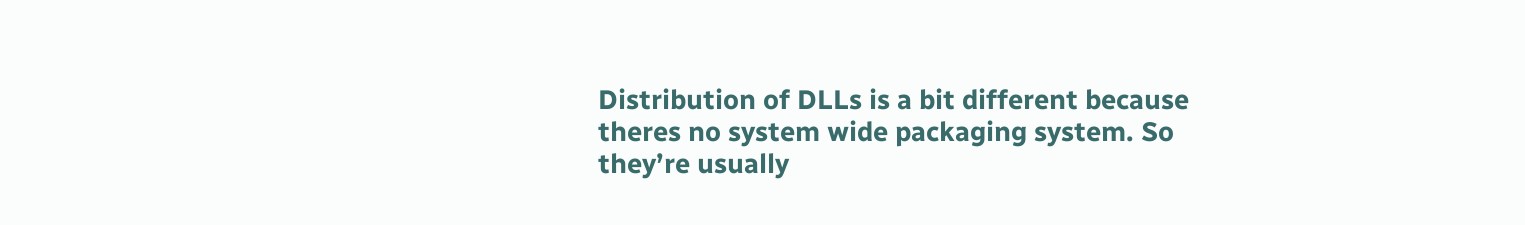Distribution of DLLs is a bit different because theres no system wide packaging system. So they’re usually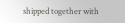shipped together with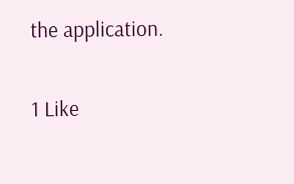the application.

1 Like